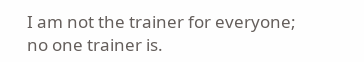I am not the trainer for everyone; no one trainer is.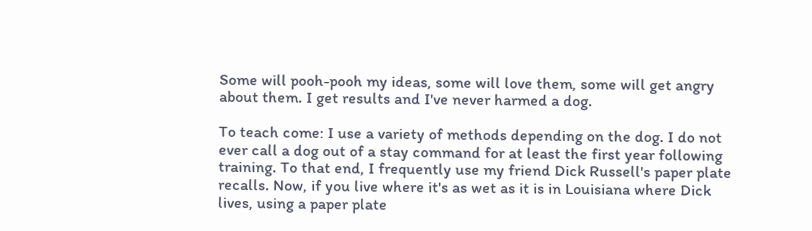Some will pooh-pooh my ideas, some will love them, some will get angry about them. I get results and I've never harmed a dog.

To teach come: I use a variety of methods depending on the dog. I do not ever call a dog out of a stay command for at least the first year following training. To that end, I frequently use my friend Dick Russell's paper plate recalls. Now, if you live where it's as wet as it is in Louisiana where Dick lives, using a paper plate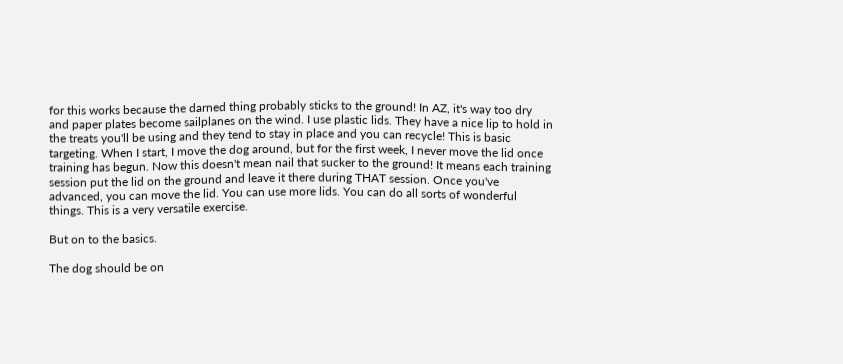for this works because the darned thing probably sticks to the ground! In AZ, it's way too dry and paper plates become sailplanes on the wind. I use plastic lids. They have a nice lip to hold in the treats you'll be using and they tend to stay in place and you can recycle! This is basic targeting. When I start, I move the dog around, but for the first week, I never move the lid once training has begun. Now this doesn't mean nail that sucker to the ground! It means each training session put the lid on the ground and leave it there during THAT session. Once you've advanced, you can move the lid. You can use more lids. You can do all sorts of wonderful things. This is a very versatile exercise.

But on to the basics.

The dog should be on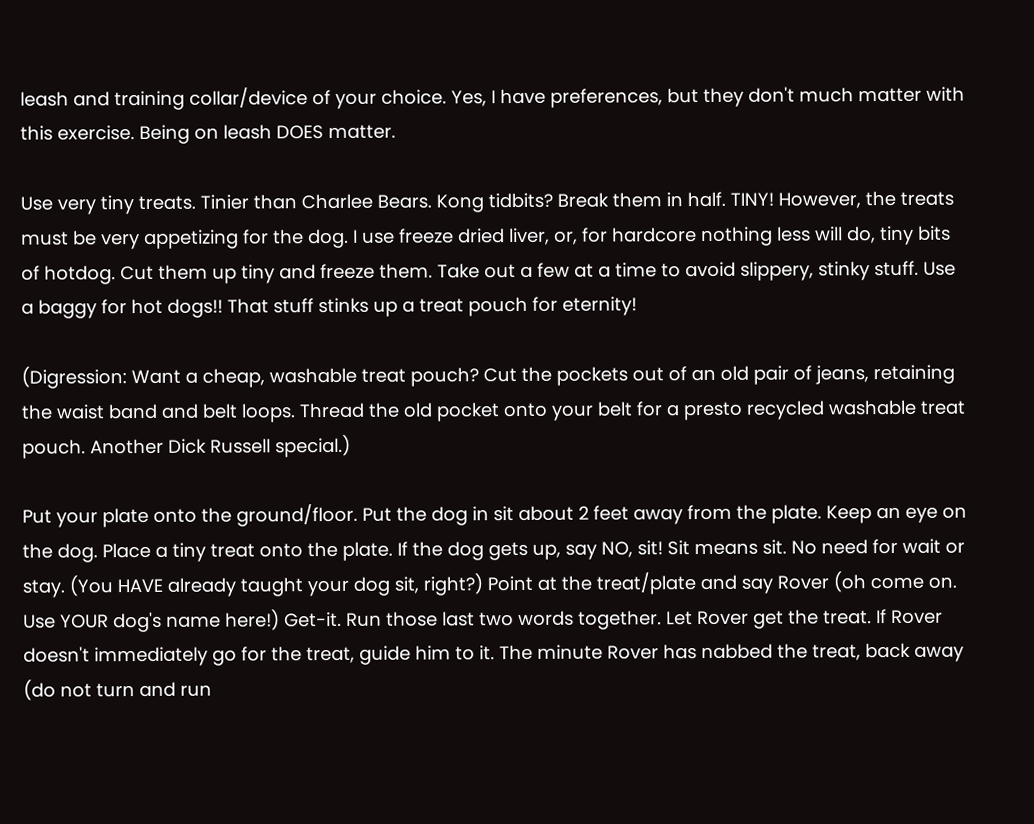leash and training collar/device of your choice. Yes, I have preferences, but they don't much matter with this exercise. Being on leash DOES matter.

Use very tiny treats. Tinier than Charlee Bears. Kong tidbits? Break them in half. TINY! However, the treats must be very appetizing for the dog. I use freeze dried liver, or, for hardcore nothing less will do, tiny bits of hotdog. Cut them up tiny and freeze them. Take out a few at a time to avoid slippery, stinky stuff. Use a baggy for hot dogs!! That stuff stinks up a treat pouch for eternity!

(Digression: Want a cheap, washable treat pouch? Cut the pockets out of an old pair of jeans, retaining the waist band and belt loops. Thread the old pocket onto your belt for a presto recycled washable treat pouch. Another Dick Russell special.)

Put your plate onto the ground/floor. Put the dog in sit about 2 feet away from the plate. Keep an eye on the dog. Place a tiny treat onto the plate. If the dog gets up, say NO, sit! Sit means sit. No need for wait or stay. (You HAVE already taught your dog sit, right?) Point at the treat/plate and say Rover (oh come on. Use YOUR dog's name here!) Get-it. Run those last two words together. Let Rover get the treat. If Rover doesn't immediately go for the treat, guide him to it. The minute Rover has nabbed the treat, back away (do not turn and run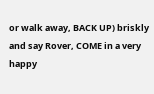or walk away, BACK UP) briskly and say Rover, COME in a very happy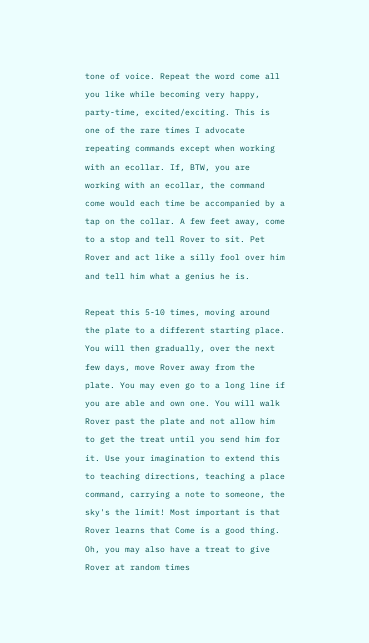tone of voice. Repeat the word come all you like while becoming very happy, party-time, excited/exciting. This is one of the rare times I advocate repeating commands except when working with an ecollar. If, BTW, you are working with an ecollar, the command come would each time be accompanied by a tap on the collar. A few feet away, come to a stop and tell Rover to sit. Pet Rover and act like a silly fool over him and tell him what a genius he is.

Repeat this 5-10 times, moving around the plate to a different starting place. You will then gradually, over the next few days, move Rover away from the plate. You may even go to a long line if you are able and own one. You will walk Rover past the plate and not allow him to get the treat until you send him for it. Use your imagination to extend this to teaching directions, teaching a place command, carrying a note to someone, the sky's the limit! Most important is that Rover learns that Come is a good thing. Oh, you may also have a treat to give Rover at random times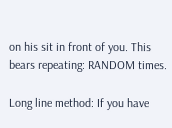on his sit in front of you. This bears repeating: RANDOM times.

Long line method: If you have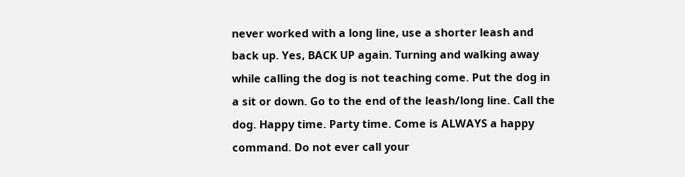never worked with a long line, use a shorter leash and back up. Yes, BACK UP again. Turning and walking away while calling the dog is not teaching come. Put the dog in a sit or down. Go to the end of the leash/long line. Call the dog. Happy time. Party time. Come is ALWAYS a happy command. Do not ever call your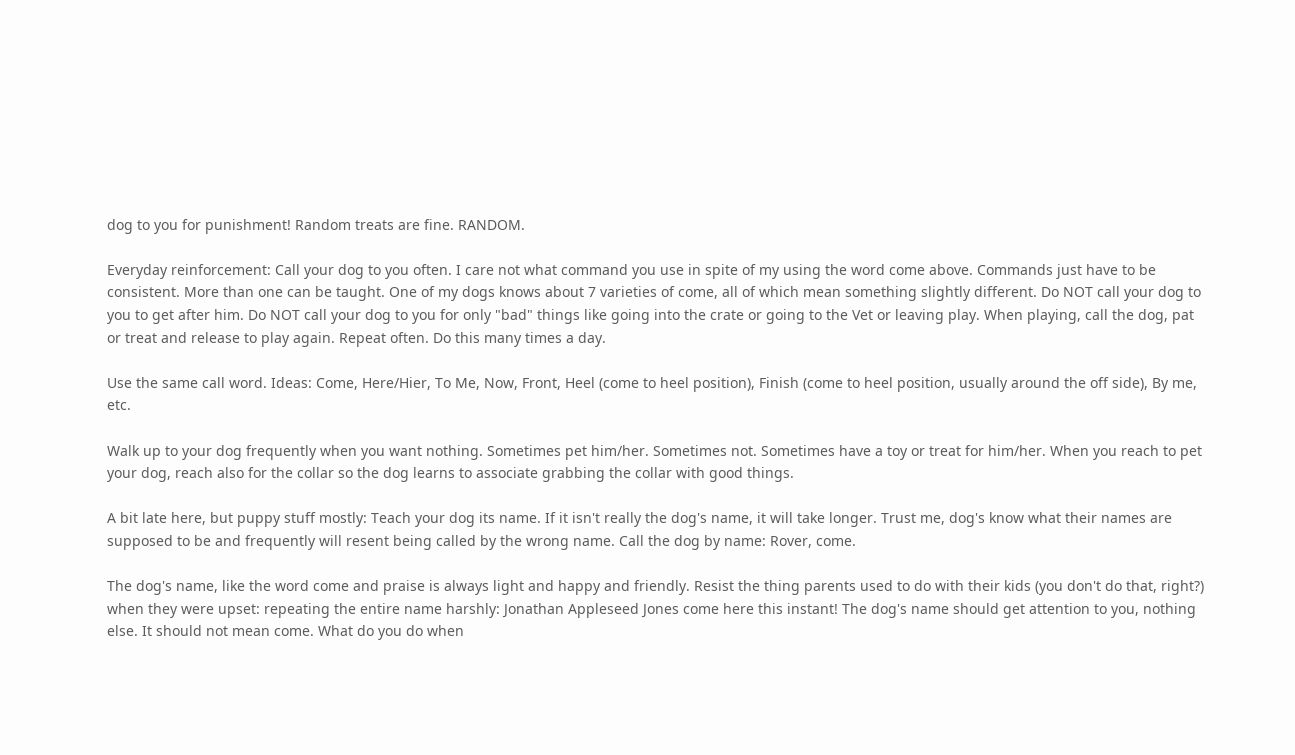dog to you for punishment! Random treats are fine. RANDOM.

Everyday reinforcement: Call your dog to you often. I care not what command you use in spite of my using the word come above. Commands just have to be consistent. More than one can be taught. One of my dogs knows about 7 varieties of come, all of which mean something slightly different. Do NOT call your dog to you to get after him. Do NOT call your dog to you for only "bad" things like going into the crate or going to the Vet or leaving play. When playing, call the dog, pat or treat and release to play again. Repeat often. Do this many times a day.

Use the same call word. Ideas: Come, Here/Hier, To Me, Now, Front, Heel (come to heel position), Finish (come to heel position, usually around the off side), By me, etc.

Walk up to your dog frequently when you want nothing. Sometimes pet him/her. Sometimes not. Sometimes have a toy or treat for him/her. When you reach to pet your dog, reach also for the collar so the dog learns to associate grabbing the collar with good things.

A bit late here, but puppy stuff mostly: Teach your dog its name. If it isn't really the dog's name, it will take longer. Trust me, dog's know what their names are supposed to be and frequently will resent being called by the wrong name. Call the dog by name: Rover, come.

The dog's name, like the word come and praise is always light and happy and friendly. Resist the thing parents used to do with their kids (you don't do that, right?) when they were upset: repeating the entire name harshly: Jonathan Appleseed Jones come here this instant! The dog's name should get attention to you, nothing else. It should not mean come. What do you do when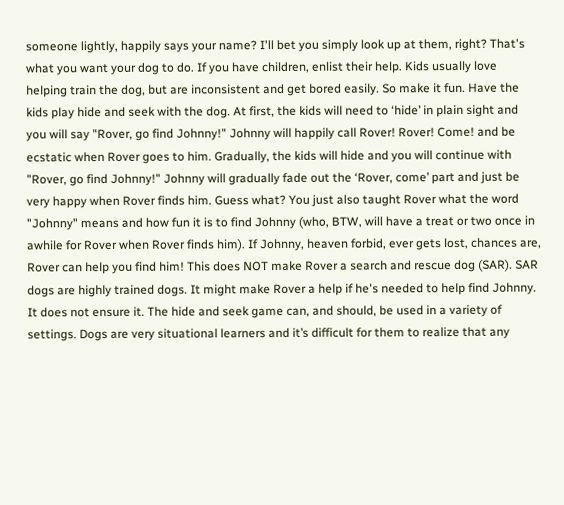someone lightly, happily says your name? I'll bet you simply look up at them, right? That's what you want your dog to do. If you have children, enlist their help. Kids usually love helping train the dog, but are inconsistent and get bored easily. So make it fun. Have the kids play hide and seek with the dog. At first, the kids will need to ‘hide’ in plain sight and you will say "Rover, go find Johnny!" Johnny will happily call Rover! Rover! Come! and be ecstatic when Rover goes to him. Gradually, the kids will hide and you will continue with "Rover, go find Johnny!" Johnny will gradually fade out the ‘Rover, come’ part and just be very happy when Rover finds him. Guess what? You just also taught Rover what the word "Johnny" means and how fun it is to find Johnny (who, BTW, will have a treat or two once in awhile for Rover when Rover finds him). If Johnny, heaven forbid, ever gets lost, chances are, Rover can help you find him! This does NOT make Rover a search and rescue dog (SAR). SAR dogs are highly trained dogs. It might make Rover a help if he's needed to help find Johnny. It does not ensure it. The hide and seek game can, and should, be used in a variety of settings. Dogs are very situational learners and it’s difficult for them to realize that any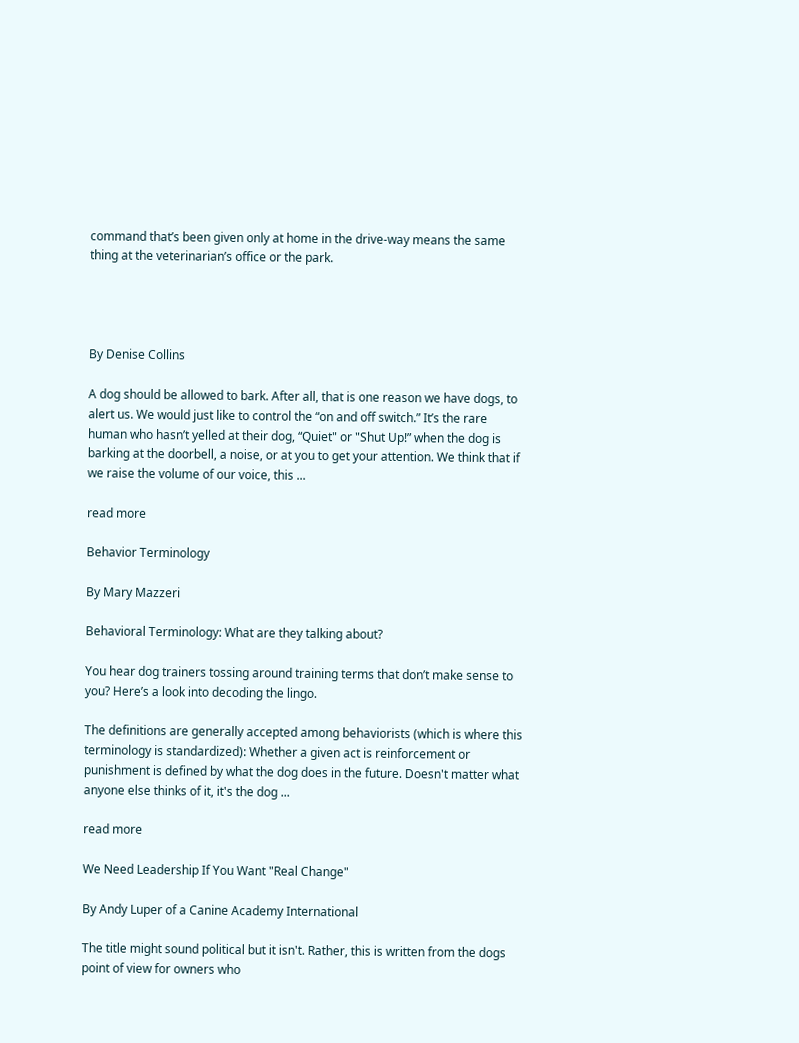command that’s been given only at home in the drive-way means the same thing at the veterinarian’s office or the park.




By Denise Collins

A dog should be allowed to bark. After all, that is one reason we have dogs, to alert us. We would just like to control the “on and off switch.” It’s the rare human who hasn’t yelled at their dog, “Quiet" or "Shut Up!” when the dog is barking at the doorbell, a noise, or at you to get your attention. We think that if we raise the volume of our voice, this ...

read more

Behavior Terminology

By Mary Mazzeri

Behavioral Terminology: What are they talking about?

You hear dog trainers tossing around training terms that don’t make sense to you? Here’s a look into decoding the lingo.

The definitions are generally accepted among behaviorists (which is where this terminology is standardized): Whether a given act is reinforcement or punishment is defined by what the dog does in the future. Doesn't matter what anyone else thinks of it, it's the dog ...

read more

We Need Leadership If You Want "Real Change"

By Andy Luper of a Canine Academy International

The title might sound political but it isn't. Rather, this is written from the dogs point of view for owners who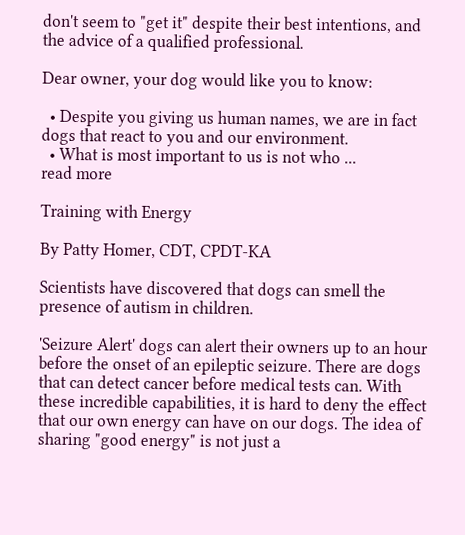don't seem to "get it" despite their best intentions, and the advice of a qualified professional.

Dear owner, your dog would like you to know:

  • Despite you giving us human names, we are in fact dogs that react to you and our environment.
  • What is most important to us is not who ...
read more

Training with Energy

By Patty Homer, CDT, CPDT-KA

Scientists have discovered that dogs can smell the presence of autism in children.

'Seizure Alert' dogs can alert their owners up to an hour before the onset of an epileptic seizure. There are dogs that can detect cancer before medical tests can. With these incredible capabilities, it is hard to deny the effect that our own energy can have on our dogs. The idea of sharing "good energy" is not just a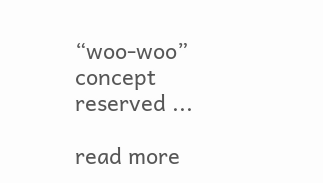“woo-woo” concept reserved ...

read more